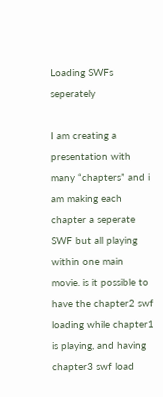Loading SWFs seperately

I am creating a presentation with many “chapters” and i am making each chapter a seperate SWF but all playing within one main movie. is it possible to have the chapter2 swf loading while chapter1 is playing, and having chapter3 swf load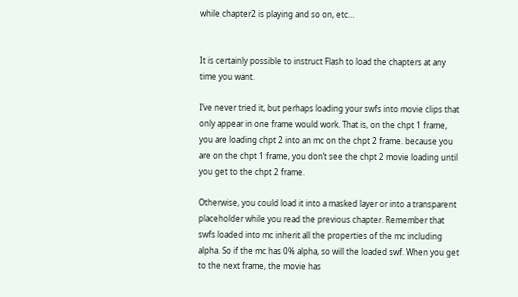while chapter2 is playing and so on, etc…


It is certainly possible to instruct Flash to load the chapters at any time you want.

I’ve never tried it, but perhaps loading your swfs into movie clips that only appear in one frame would work. That is, on the chpt 1 frame, you are loading chpt 2 into an mc on the chpt 2 frame. because you are on the chpt 1 frame, you don’t see the chpt 2 movie loading until you get to the chpt 2 frame.

Otherwise, you could load it into a masked layer or into a transparent placeholder while you read the previous chapter. Remember that swfs loaded into mc inherit all the properties of the mc including alpha. So if the mc has 0% alpha, so will the loaded swf. When you get to the next frame, the movie has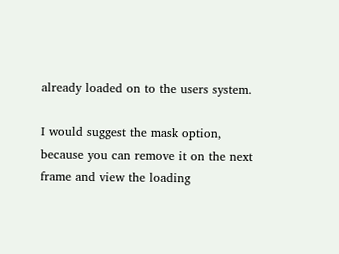already loaded on to the users system.

I would suggest the mask option, because you can remove it on the next frame and view the loading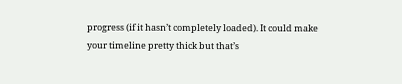progress (if it hasn’t completely loaded). It could make your timeline pretty thick but that’s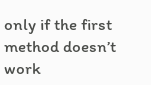only if the first method doesn’t work